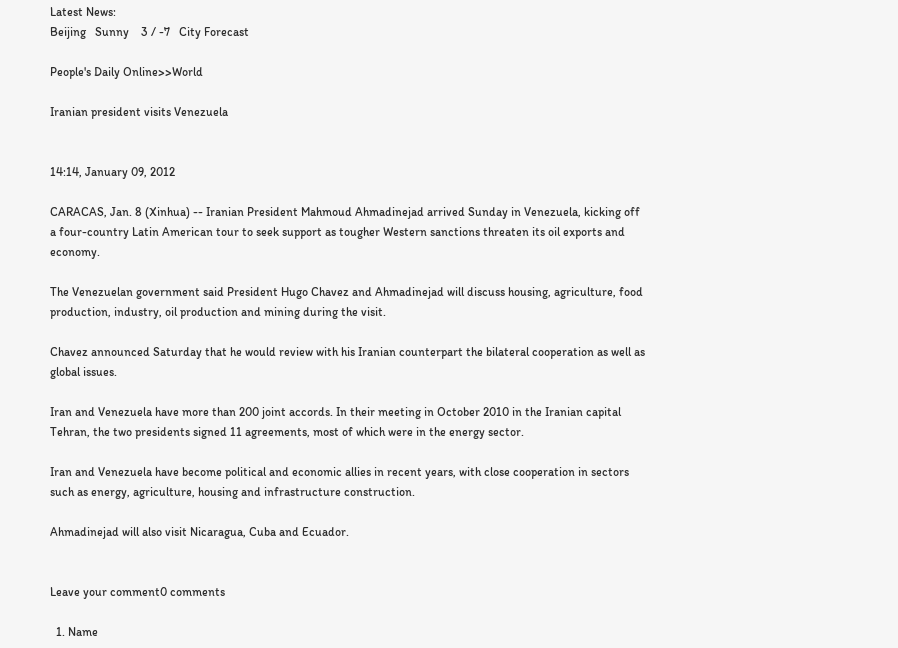Latest News:
Beijing   Sunny    3 / -7   City Forecast

People's Daily Online>>World

Iranian president visits Venezuela


14:14, January 09, 2012

CARACAS, Jan. 8 (Xinhua) -- Iranian President Mahmoud Ahmadinejad arrived Sunday in Venezuela, kicking off a four-country Latin American tour to seek support as tougher Western sanctions threaten its oil exports and economy.

The Venezuelan government said President Hugo Chavez and Ahmadinejad will discuss housing, agriculture, food production, industry, oil production and mining during the visit.

Chavez announced Saturday that he would review with his Iranian counterpart the bilateral cooperation as well as global issues.

Iran and Venezuela have more than 200 joint accords. In their meeting in October 2010 in the Iranian capital Tehran, the two presidents signed 11 agreements, most of which were in the energy sector.

Iran and Venezuela have become political and economic allies in recent years, with close cooperation in sectors such as energy, agriculture, housing and infrastructure construction.

Ahmadinejad will also visit Nicaragua, Cuba and Ecuador.


Leave your comment0 comments

  1. Name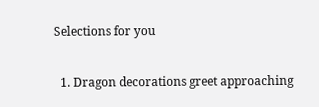Selections for you

  1. Dragon decorations greet approaching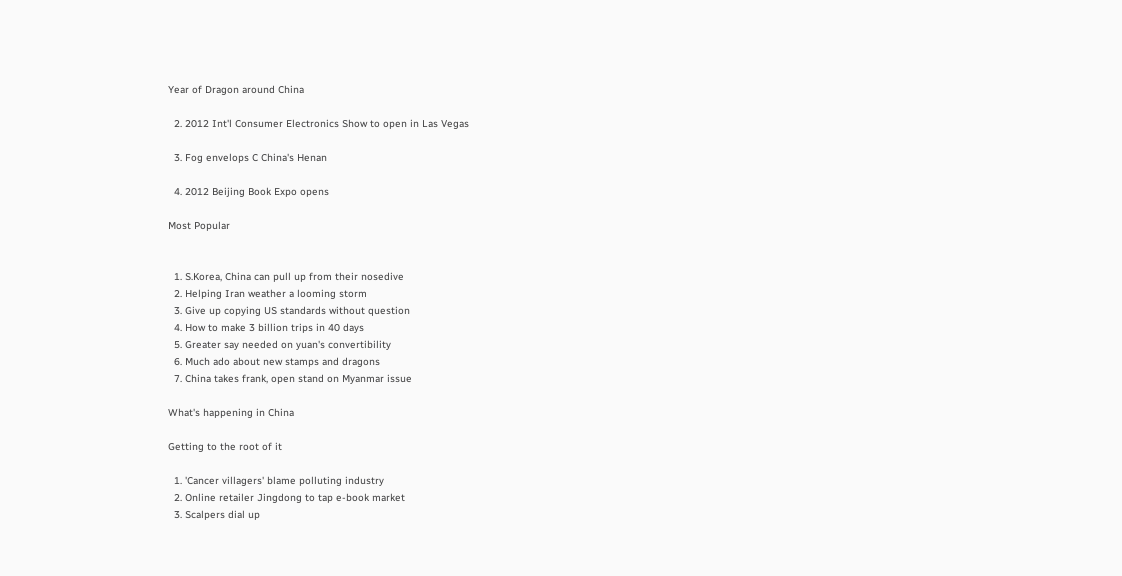Year of Dragon around China

  2. 2012 Int'l Consumer Electronics Show to open in Las Vegas

  3. Fog envelops C China's Henan

  4. 2012 Beijing Book Expo opens

Most Popular


  1. S.Korea, China can pull up from their nosedive
  2. Helping Iran weather a looming storm
  3. Give up copying US standards without question
  4. How to make 3 billion trips in 40 days
  5. Greater say needed on yuan's convertibility
  6. Much ado about new stamps and dragons
  7. China takes frank, open stand on Myanmar issue

What's happening in China

Getting to the root of it

  1. 'Cancer villagers' blame polluting industry
  2. Online retailer Jingdong to tap e-book market
  3. Scalpers dial up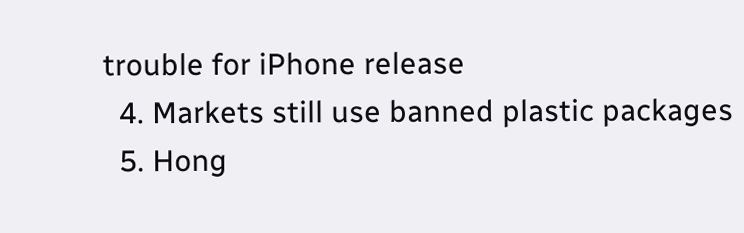trouble for iPhone release
  4. Markets still use banned plastic packages
  5. Hong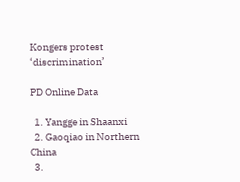Kongers protest ‘discrimination’

PD Online Data

  1. Yangge in Shaanxi
  2. Gaoqiao in Northern China
  3.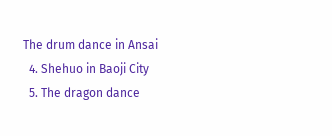The drum dance in Ansai
  4. Shehuo in Baoji City
  5. The dragon dance